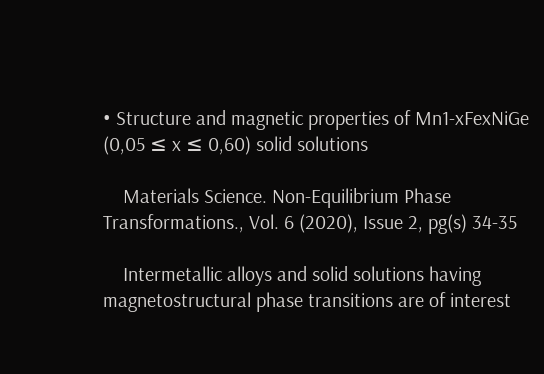• Structure and magnetic properties of Mn1-xFexNiGe (0,05 ≤ x ≤ 0,60) solid solutions

    Materials Science. Non-Equilibrium Phase Transformations., Vol. 6 (2020), Issue 2, pg(s) 34-35

    Intermetallic alloys and solid solutions having magnetostructural phase transitions are of interest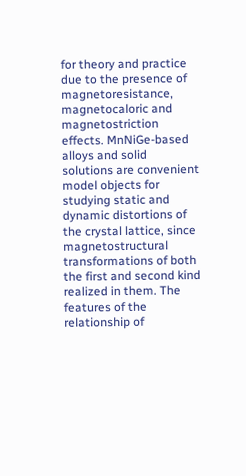for theory and practice due to the presence of magnetoresistance, magnetocaloric and magnetostriction effects. MnNiGe-based alloys and solid solutions are convenient model objects for studying static and dynamic distortions of the crystal lattice, since magnetostructural transformations of both the first and second kind realized in them. The features of the relationship of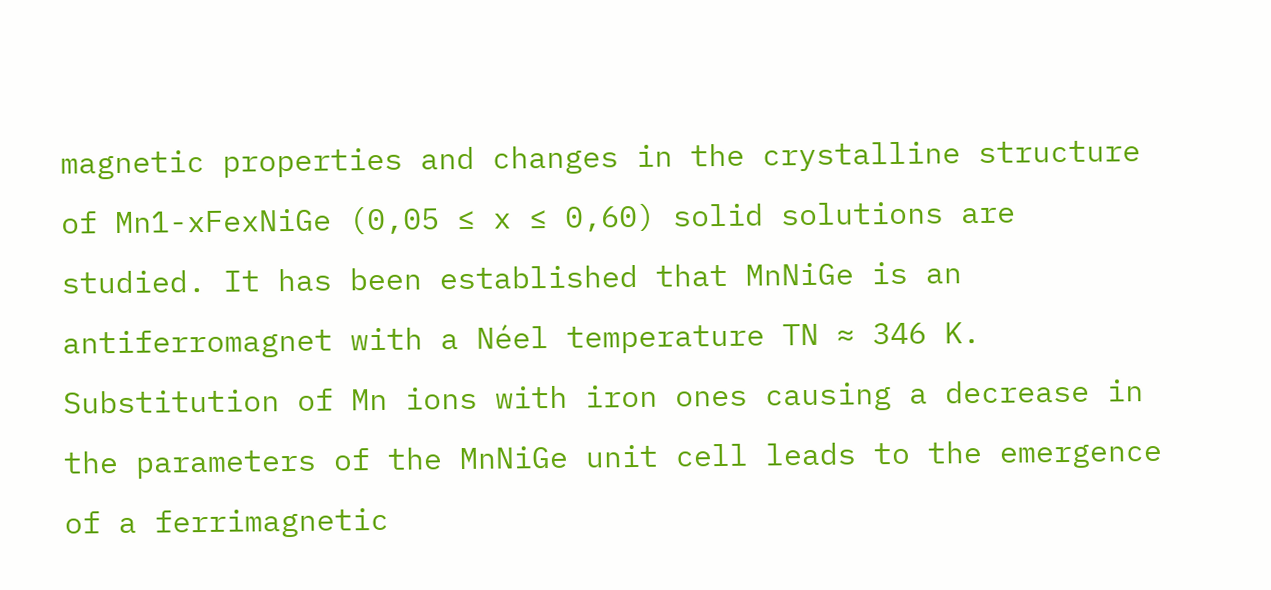magnetic properties and changes in the crystalline structure of Mn1-xFexNiGe (0,05 ≤ x ≤ 0,60) solid solutions are studied. It has been established that MnNiGe is an antiferromagnet with a Néel temperature TN ≈ 346 K. Substitution of Mn ions with iron ones causing a decrease in the parameters of the MnNiGe unit cell leads to the emergence of a ferrimagnetic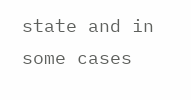state and in some cases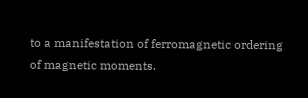to a manifestation of ferromagnetic ordering of magnetic moments.